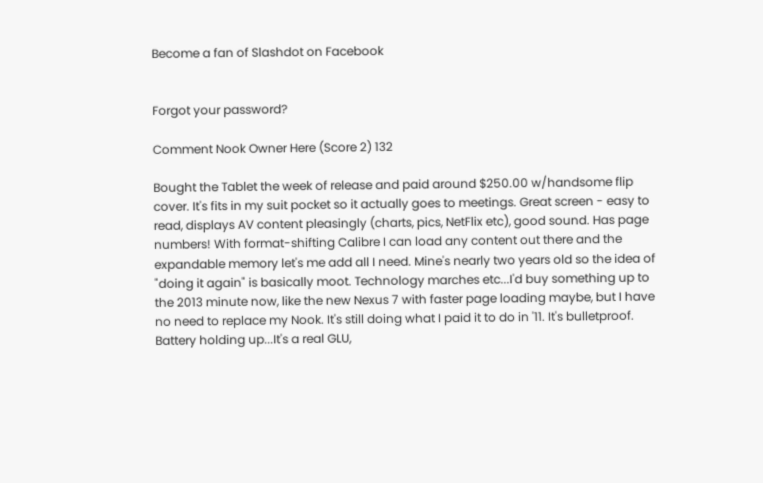Become a fan of Slashdot on Facebook


Forgot your password?

Comment Nook Owner Here (Score 2) 132

Bought the Tablet the week of release and paid around $250.00 w/handsome flip cover. It's fits in my suit pocket so it actually goes to meetings. Great screen - easy to read, displays AV content pleasingly (charts, pics, NetFlix etc), good sound. Has page numbers! With format-shifting Calibre I can load any content out there and the expandable memory let's me add all I need. Mine's nearly two years old so the idea of "doing it again" is basically moot. Technology marches etc...I'd buy something up to the 2013 minute now, like the new Nexus 7 with faster page loading maybe, but I have no need to replace my Nook. It's still doing what I paid it to do in '11. It's bulletproof. Battery holding up...It's a real GLU,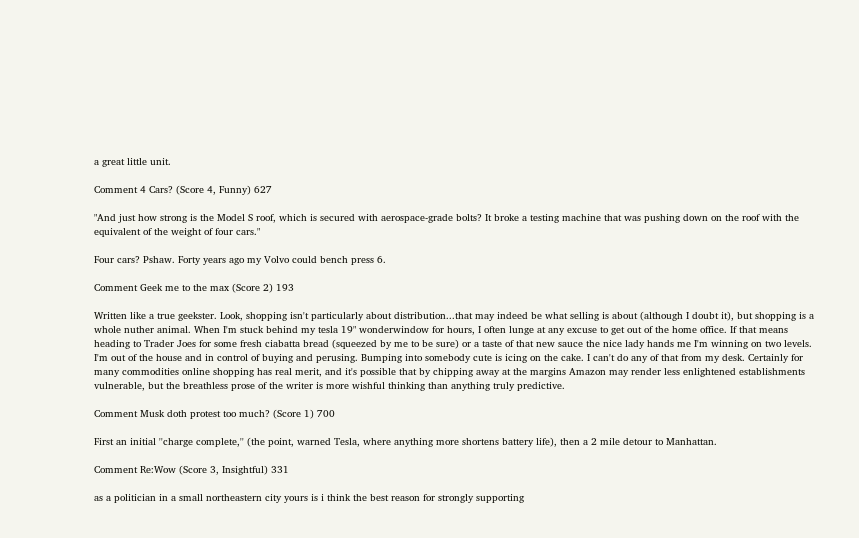a great little unit.

Comment 4 Cars? (Score 4, Funny) 627

"And just how strong is the Model S roof, which is secured with aerospace-grade bolts? It broke a testing machine that was pushing down on the roof with the equivalent of the weight of four cars."

Four cars? Pshaw. Forty years ago my Volvo could bench press 6.

Comment Geek me to the max (Score 2) 193

Written like a true geekster. Look, shopping isn't particularly about distribution...that may indeed be what selling is about (although I doubt it), but shopping is a whole nuther animal. When I'm stuck behind my tesla 19" wonderwindow for hours, I often lunge at any excuse to get out of the home office. If that means heading to Trader Joes for some fresh ciabatta bread (squeezed by me to be sure) or a taste of that new sauce the nice lady hands me I'm winning on two levels. I'm out of the house and in control of buying and perusing. Bumping into somebody cute is icing on the cake. I can't do any of that from my desk. Certainly for many commodities online shopping has real merit, and it's possible that by chipping away at the margins Amazon may render less enlightened establishments vulnerable, but the breathless prose of the writer is more wishful thinking than anything truly predictive.

Comment Musk doth protest too much? (Score 1) 700

First an initial ''charge complete,'' (the point, warned Tesla, where anything more shortens battery life), then a 2 mile detour to Manhattan.

Comment Re:Wow (Score 3, Insightful) 331

as a politician in a small northeastern city yours is i think the best reason for strongly supporting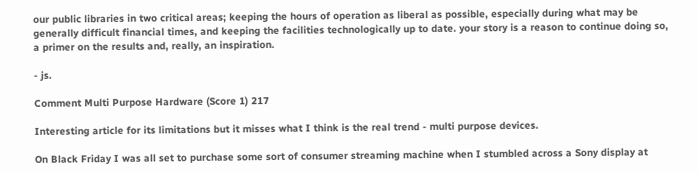our public libraries in two critical areas; keeping the hours of operation as liberal as possible, especially during what may be generally difficult financial times, and keeping the facilities technologically up to date. your story is a reason to continue doing so, a primer on the results and, really, an inspiration.

- js.

Comment Multi Purpose Hardware (Score 1) 217

Interesting article for its limitations but it misses what I think is the real trend - multi purpose devices.

On Black Friday I was all set to purchase some sort of consumer streaming machine when I stumbled across a Sony display at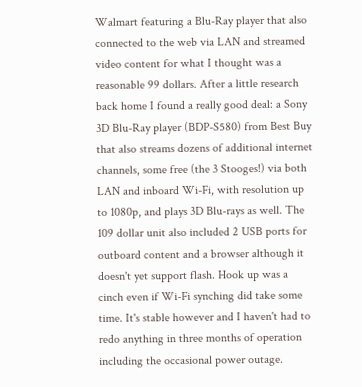Walmart featuring a Blu-Ray player that also connected to the web via LAN and streamed video content for what I thought was a reasonable 99 dollars. After a little research back home I found a really good deal: a Sony 3D Blu-Ray player (BDP-S580) from Best Buy that also streams dozens of additional internet channels, some free (the 3 Stooges!) via both LAN and inboard Wi-Fi, with resolution up to 1080p, and plays 3D Blu-rays as well. The 109 dollar unit also included 2 USB ports for outboard content and a browser although it doesn't yet support flash. Hook up was a cinch even if Wi-Fi synching did take some time. It's stable however and I haven't had to redo anything in three months of operation including the occasional power outage.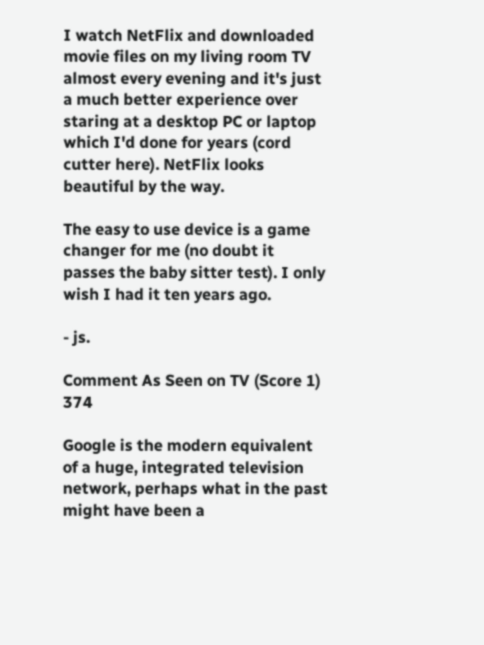I watch NetFlix and downloaded movie files on my living room TV almost every evening and it's just a much better experience over staring at a desktop PC or laptop which I'd done for years (cord cutter here). NetFlix looks beautiful by the way.

The easy to use device is a game changer for me (no doubt it passes the baby sitter test). I only wish I had it ten years ago.

- js.

Comment As Seen on TV (Score 1) 374

Google is the modern equivalent of a huge, integrated television network, perhaps what in the past might have been a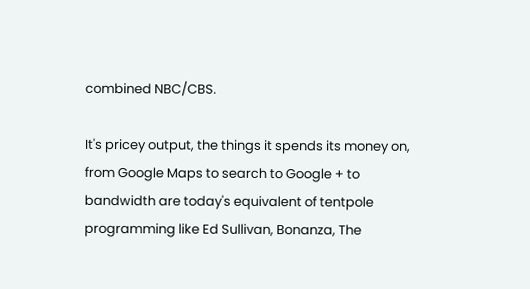combined NBC/CBS.

It's pricey output, the things it spends its money on, from Google Maps to search to Google + to bandwidth are today's equivalent of tentpole programming like Ed Sullivan, Bonanza, The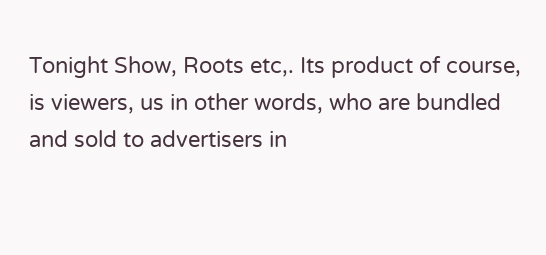Tonight Show, Roots etc,. Its product of course, is viewers, us in other words, who are bundled and sold to advertisers in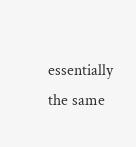essentially the same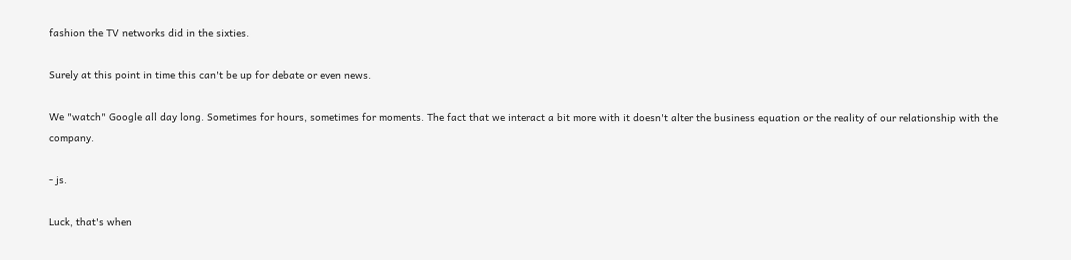fashion the TV networks did in the sixties.

Surely at this point in time this can't be up for debate or even news.

We "watch" Google all day long. Sometimes for hours, sometimes for moments. The fact that we interact a bit more with it doesn't alter the business equation or the reality of our relationship with the company.

- js.

Luck, that's when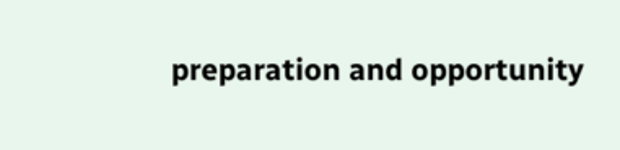preparation and opportunity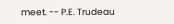meet. -- P.E. Trudeau